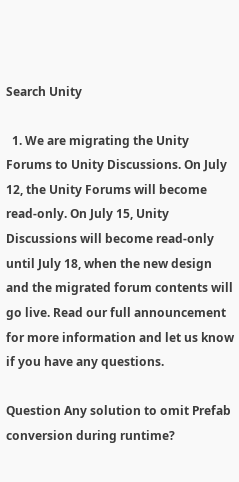Search Unity

  1. We are migrating the Unity Forums to Unity Discussions. On July 12, the Unity Forums will become read-only. On July 15, Unity Discussions will become read-only until July 18, when the new design and the migrated forum contents will go live. Read our full announcement for more information and let us know if you have any questions.

Question Any solution to omit Prefab conversion during runtime?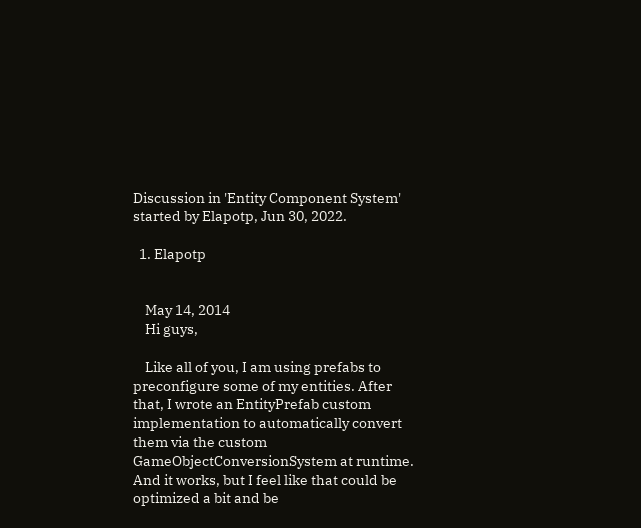Discussion in 'Entity Component System' started by Elapotp, Jun 30, 2022.

  1. Elapotp


    May 14, 2014
    Hi guys,

    Like all of you, I am using prefabs to preconfigure some of my entities. After that, I wrote an EntityPrefab custom implementation to automatically convert them via the custom GameObjectConversionSystem at runtime. And it works, but I feel like that could be optimized a bit and be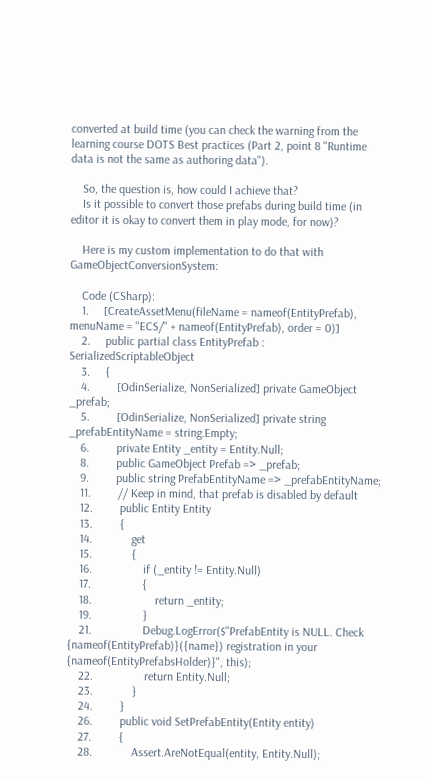converted at build time (you can check the warning from the learning course DOTS Best practices (Part 2, point 8 "Runtime data is not the same as authoring data").

    So, the question is, how could I achieve that?
    Is it possible to convert those prefabs during build time (in editor it is okay to convert them in play mode, for now)?

    Here is my custom implementation to do that with GameObjectConversionSystem:

    Code (CSharp):
    1.     [CreateAssetMenu(fileName = nameof(EntityPrefab), menuName = "ECS/" + nameof(EntityPrefab), order = 0)]
    2.     public partial class EntityPrefab : SerializedScriptableObject
    3.     {
    4.         [OdinSerialize, NonSerialized] private GameObject _prefab;
    5.         [OdinSerialize, NonSerialized] private string _prefabEntityName = string.Empty;
    6.         private Entity _entity = Entity.Null;
    8.         public GameObject Prefab => _prefab;
    9.         public string PrefabEntityName => _prefabEntityName;
    11.         // Keep in mind, that prefab is disabled by default
    12.         public Entity Entity
    13.         {
    14.             get
    15.             {
    16.                 if (_entity != Entity.Null)
    17.                 {
    18.                     return _entity;
    19.                 }
    21.                 Debug.LogError($"PrefabEntity is NULL. Check {nameof(EntityPrefab)}({name}) registration in your {nameof(EntityPrefabsHolder)}", this);
    22.                 return Entity.Null;
    23.             }
    24.         }
    26.         public void SetPrefabEntity(Entity entity)
    27.         {
    28.             Assert.AreNotEqual(entity, Entity.Null);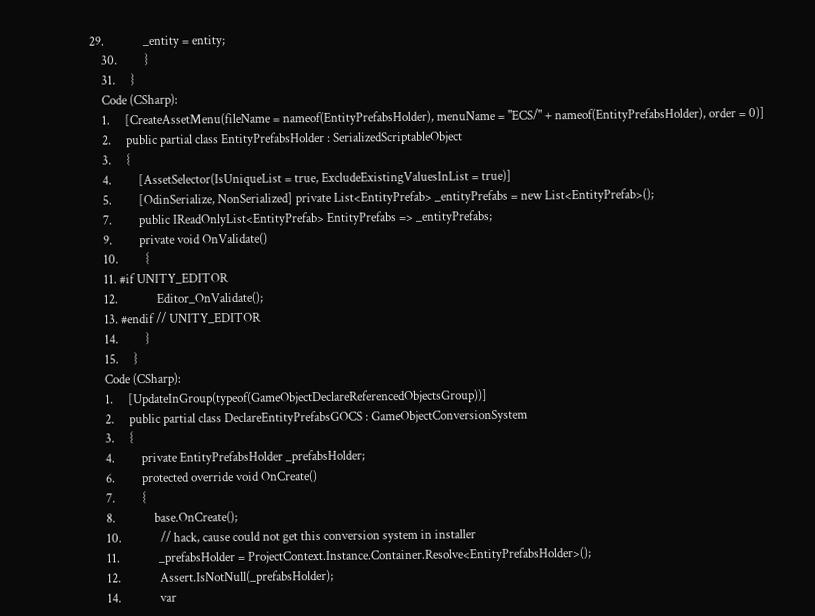29.             _entity = entity;
    30.         }
    31.     }
    Code (CSharp):
    1.     [CreateAssetMenu(fileName = nameof(EntityPrefabsHolder), menuName = "ECS/" + nameof(EntityPrefabsHolder), order = 0)]
    2.     public partial class EntityPrefabsHolder : SerializedScriptableObject
    3.     {
    4.         [AssetSelector(IsUniqueList = true, ExcludeExistingValuesInList = true)]
    5.         [OdinSerialize, NonSerialized] private List<EntityPrefab> _entityPrefabs = new List<EntityPrefab>();
    7.         public IReadOnlyList<EntityPrefab> EntityPrefabs => _entityPrefabs;
    9.         private void OnValidate()
    10.         {
    11. #if UNITY_EDITOR
    12.             Editor_OnValidate();
    13. #endif // UNITY_EDITOR
    14.         }
    15.     }
    Code (CSharp):
    1.     [UpdateInGroup(typeof(GameObjectDeclareReferencedObjectsGroup))]
    2.     public partial class DeclareEntityPrefabsGOCS : GameObjectConversionSystem
    3.     {
    4.         private EntityPrefabsHolder _prefabsHolder;
    6.         protected override void OnCreate()
    7.         {
    8.             base.OnCreate();
    10.             // hack, cause could not get this conversion system in installer
    11.             _prefabsHolder = ProjectContext.Instance.Container.Resolve<EntityPrefabsHolder>();
    12.             Assert.IsNotNull(_prefabsHolder);
    14.             var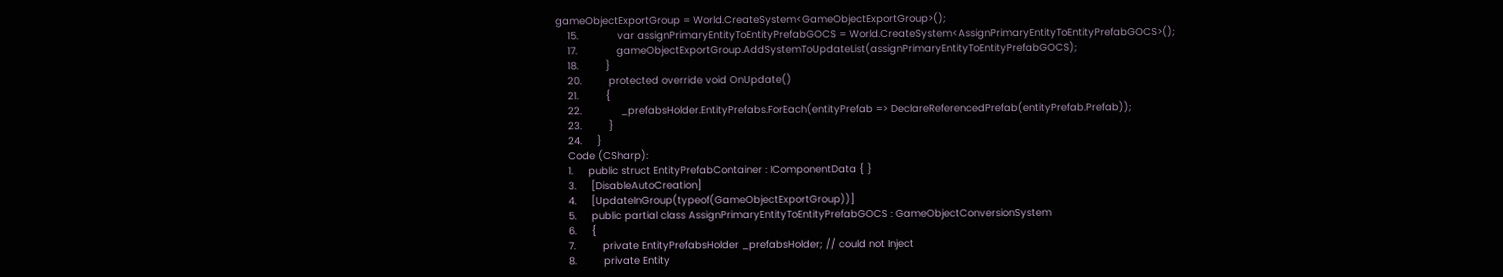gameObjectExportGroup = World.CreateSystem<GameObjectExportGroup>();
    15.             var assignPrimaryEntityToEntityPrefabGOCS = World.CreateSystem<AssignPrimaryEntityToEntityPrefabGOCS>();
    17.             gameObjectExportGroup.AddSystemToUpdateList(assignPrimaryEntityToEntityPrefabGOCS);
    18.         }
    20.         protected override void OnUpdate()
    21.         {
    22.             _prefabsHolder.EntityPrefabs.ForEach(entityPrefab => DeclareReferencedPrefab(entityPrefab.Prefab));
    23.         }
    24.     }
    Code (CSharp):
    1.     public struct EntityPrefabContainer : IComponentData { }
    3.     [DisableAutoCreation]
    4.     [UpdateInGroup(typeof(GameObjectExportGroup))]
    5.     public partial class AssignPrimaryEntityToEntityPrefabGOCS : GameObjectConversionSystem
    6.     {
    7.         private EntityPrefabsHolder _prefabsHolder; // could not Inject
    8.         private Entity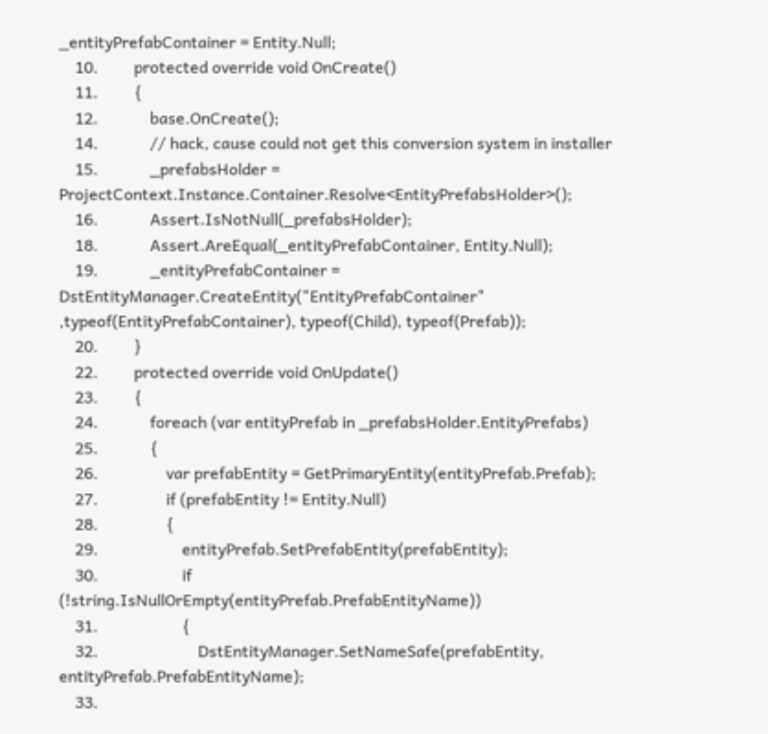_entityPrefabContainer = Entity.Null;
    10.         protected override void OnCreate()
    11.         {
    12.             base.OnCreate();
    14.             // hack, cause could not get this conversion system in installer
    15.             _prefabsHolder = ProjectContext.Instance.Container.Resolve<EntityPrefabsHolder>();
    16.             Assert.IsNotNull(_prefabsHolder);
    18.             Assert.AreEqual(_entityPrefabContainer, Entity.Null);
    19.             _entityPrefabContainer = DstEntityManager.CreateEntity("EntityPrefabContainer" ,typeof(EntityPrefabContainer), typeof(Child), typeof(Prefab));
    20.         }
    22.         protected override void OnUpdate()
    23.         {
    24.             foreach (var entityPrefab in _prefabsHolder.EntityPrefabs)
    25.             {
    26.                 var prefabEntity = GetPrimaryEntity(entityPrefab.Prefab);
    27.                 if (prefabEntity != Entity.Null)
    28.                 {
    29.                     entityPrefab.SetPrefabEntity(prefabEntity);
    30.                     if (!string.IsNullOrEmpty(entityPrefab.PrefabEntityName))
    31.                     {
    32.                         DstEntityManager.SetNameSafe(prefabEntity, entityPrefab.PrefabEntityName);
    33.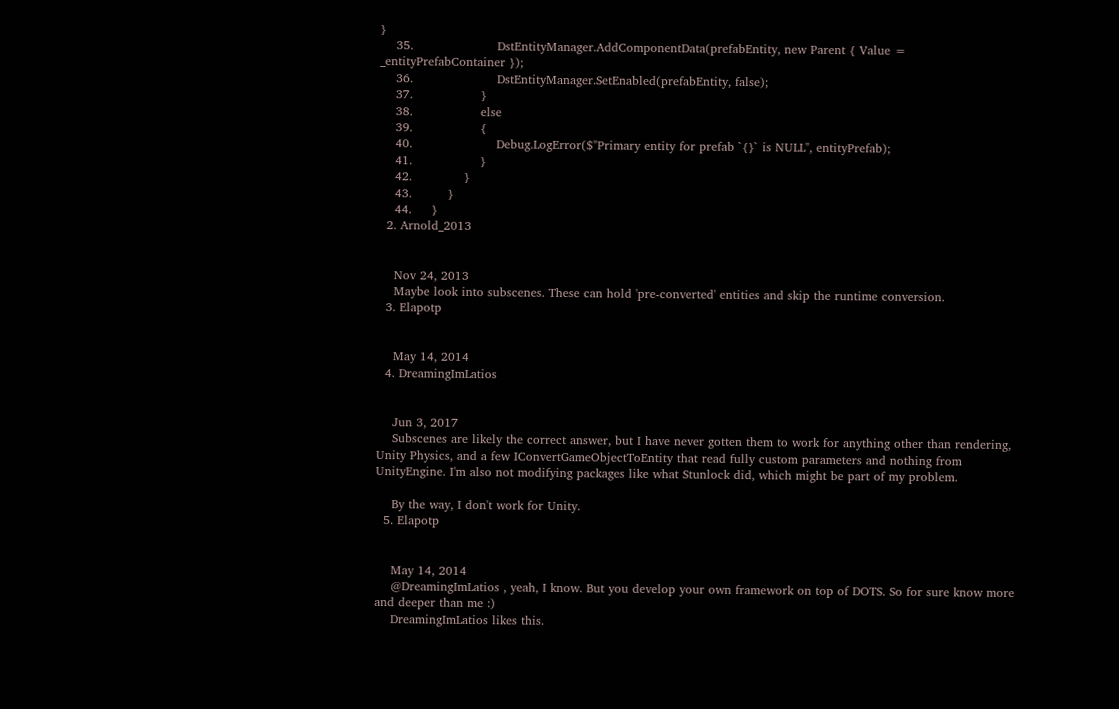}
    35.                     DstEntityManager.AddComponentData(prefabEntity, new Parent { Value = _entityPrefabContainer });
    36.                     DstEntityManager.SetEnabled(prefabEntity, false);
    37.                 }
    38.                 else
    39.                 {
    40.                     Debug.LogError($"Primary entity for prefab `{}` is NULL", entityPrefab);
    41.                 }
    42.             }
    43.         }
    44.     }
  2. Arnold_2013


    Nov 24, 2013
    Maybe look into subscenes. These can hold 'pre-converted' entities and skip the runtime conversion.
  3. Elapotp


    May 14, 2014
  4. DreamingImLatios


    Jun 3, 2017
    Subscenes are likely the correct answer, but I have never gotten them to work for anything other than rendering, Unity Physics, and a few IConvertGameObjectToEntity that read fully custom parameters and nothing from UnityEngine. I'm also not modifying packages like what Stunlock did, which might be part of my problem.

    By the way, I don't work for Unity.
  5. Elapotp


    May 14, 2014
    @DreamingImLatios , yeah, I know. But you develop your own framework on top of DOTS. So for sure know more and deeper than me :)
    DreamingImLatios likes this.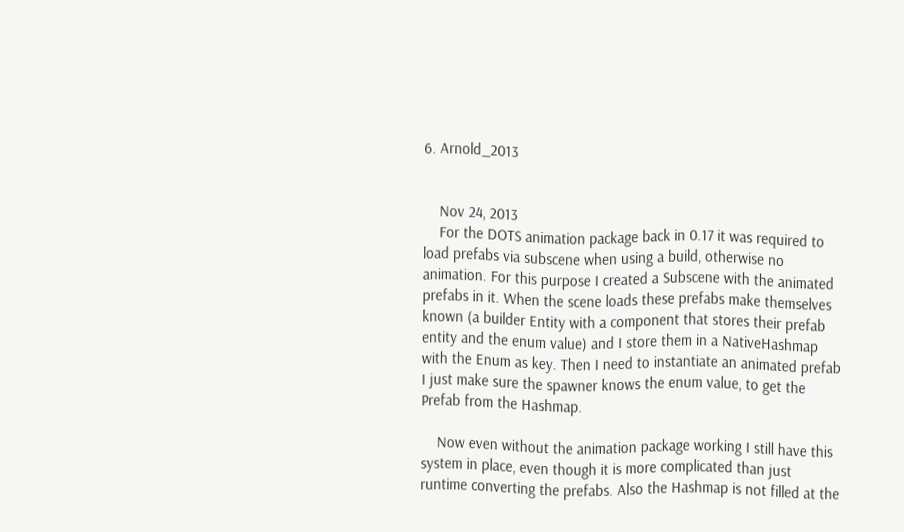6. Arnold_2013


    Nov 24, 2013
    For the DOTS animation package back in 0.17 it was required to load prefabs via subscene when using a build, otherwise no animation. For this purpose I created a Subscene with the animated prefabs in it. When the scene loads these prefabs make themselves known (a builder Entity with a component that stores their prefab entity and the enum value) and I store them in a NativeHashmap with the Enum as key. Then I need to instantiate an animated prefab I just make sure the spawner knows the enum value, to get the Prefab from the Hashmap.

    Now even without the animation package working I still have this system in place, even though it is more complicated than just runtime converting the prefabs. Also the Hashmap is not filled at the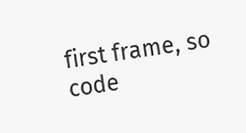first frame, so code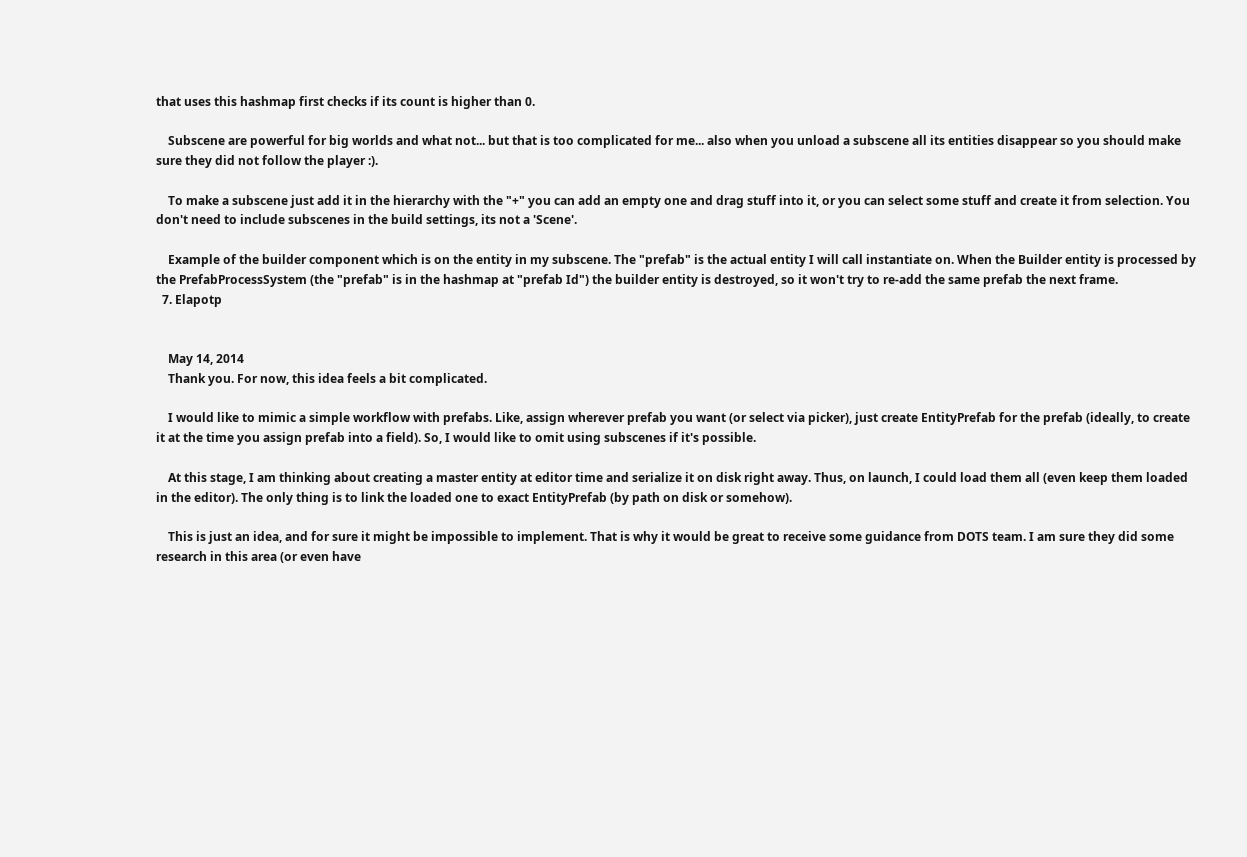that uses this hashmap first checks if its count is higher than 0.

    Subscene are powerful for big worlds and what not... but that is too complicated for me... also when you unload a subscene all its entities disappear so you should make sure they did not follow the player :).

    To make a subscene just add it in the hierarchy with the "+" you can add an empty one and drag stuff into it, or you can select some stuff and create it from selection. You don't need to include subscenes in the build settings, its not a 'Scene'.

    Example of the builder component which is on the entity in my subscene. The "prefab" is the actual entity I will call instantiate on. When the Builder entity is processed by the PrefabProcessSystem (the "prefab" is in the hashmap at "prefab Id") the builder entity is destroyed, so it won't try to re-add the same prefab the next frame.
  7. Elapotp


    May 14, 2014
    Thank you. For now, this idea feels a bit complicated.

    I would like to mimic a simple workflow with prefabs. Like, assign wherever prefab you want (or select via picker), just create EntityPrefab for the prefab (ideally, to create it at the time you assign prefab into a field). So, I would like to omit using subscenes if it's possible.

    At this stage, I am thinking about creating a master entity at editor time and serialize it on disk right away. Thus, on launch, I could load them all (even keep them loaded in the editor). The only thing is to link the loaded one to exact EntityPrefab (by path on disk or somehow).

    This is just an idea, and for sure it might be impossible to implement. That is why it would be great to receive some guidance from DOTS team. I am sure they did some research in this area (or even have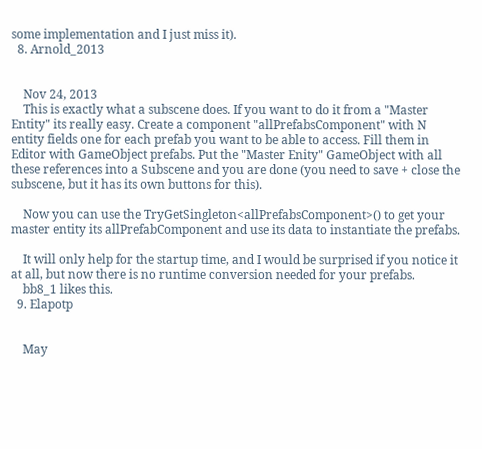some implementation and I just miss it).
  8. Arnold_2013


    Nov 24, 2013
    This is exactly what a subscene does. If you want to do it from a "Master Entity" its really easy. Create a component "allPrefabsComponent" with N entity fields one for each prefab you want to be able to access. Fill them in Editor with GameObject prefabs. Put the "Master Enity" GameObject with all these references into a Subscene and you are done (you need to save + close the subscene, but it has its own buttons for this).

    Now you can use the TryGetSingleton<allPrefabsComponent>() to get your master entity its allPrefabComponent and use its data to instantiate the prefabs.

    It will only help for the startup time, and I would be surprised if you notice it at all, but now there is no runtime conversion needed for your prefabs.
    bb8_1 likes this.
  9. Elapotp


    May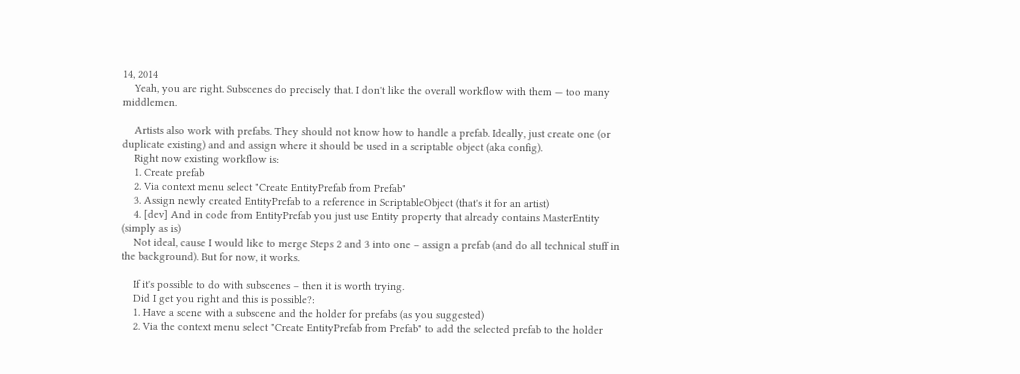14, 2014
    Yeah, you are right. Subscenes do precisely that. I don't like the overall workflow with them — too many middlemen.

    Artists also work with prefabs. They should not know how to handle a prefab. Ideally, just create one (or duplicate existing) and and assign where it should be used in a scriptable object (aka config).
    Right now existing workflow is:
    1. Create prefab
    2. Via context menu select "Create EntityPrefab from Prefab"
    3. Assign newly created EntityPrefab to a reference in ScriptableObject (that's it for an artist)
    4. [dev] And in code from EntityPrefab you just use Entity property that already contains MasterEntity (simply as is)
    Not ideal, cause I would like to merge Steps 2 and 3 into one – assign a prefab (and do all technical stuff in the background). But for now, it works.

    If it's possible to do with subscenes – then it is worth trying.
    Did I get you right and this is possible?:
    1. Have a scene with a subscene and the holder for prefabs (as you suggested)
    2. Via the context menu select "Create EntityPrefab from Prefab" to add the selected prefab to the holder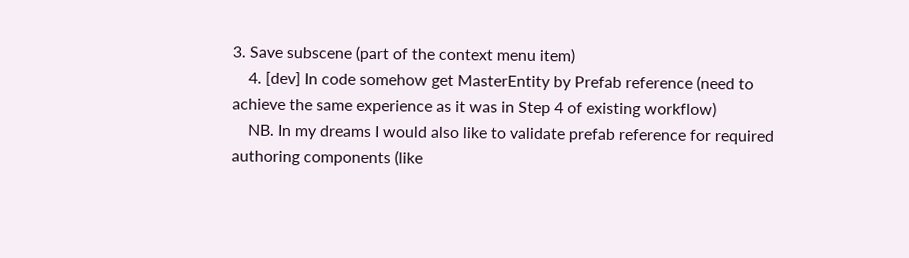3. Save subscene (part of the context menu item)
    4. [dev] In code somehow get MasterEntity by Prefab reference (need to achieve the same experience as it was in Step 4 of existing workflow)
    NB. In my dreams I would also like to validate prefab reference for required authoring components (like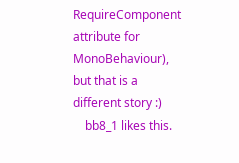RequireComponent attribute for MonoBehaviour), but that is a different story :)
    bb8_1 likes this.